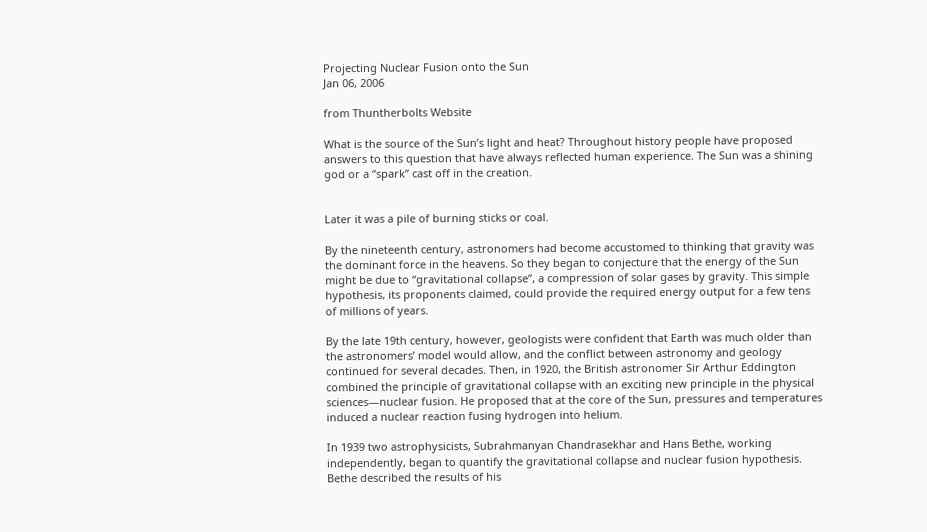Projecting Nuclear Fusion onto the Sun
Jan 06, 2006

from Thuntherbolts Website

What is the source of the Sun’s light and heat? Throughout history people have proposed answers to this question that have always reflected human experience. The Sun was a shining god or a “spark” cast off in the creation.


Later it was a pile of burning sticks or coal.

By the nineteenth century, astronomers had become accustomed to thinking that gravity was the dominant force in the heavens. So they began to conjecture that the energy of the Sun might be due to “gravitational collapse”, a compression of solar gases by gravity. This simple hypothesis, its proponents claimed, could provide the required energy output for a few tens of millions of years.

By the late 19th century, however, geologists were confident that Earth was much older than the astronomers’ model would allow, and the conflict between astronomy and geology continued for several decades. Then, in 1920, the British astronomer Sir Arthur Eddington combined the principle of gravitational collapse with an exciting new principle in the physical sciences—nuclear fusion. He proposed that at the core of the Sun, pressures and temperatures induced a nuclear reaction fusing hydrogen into helium.

In 1939 two astrophysicists, Subrahmanyan Chandrasekhar and Hans Bethe, working independently, began to quantify the gravitational collapse and nuclear fusion hypothesis. Bethe described the results of his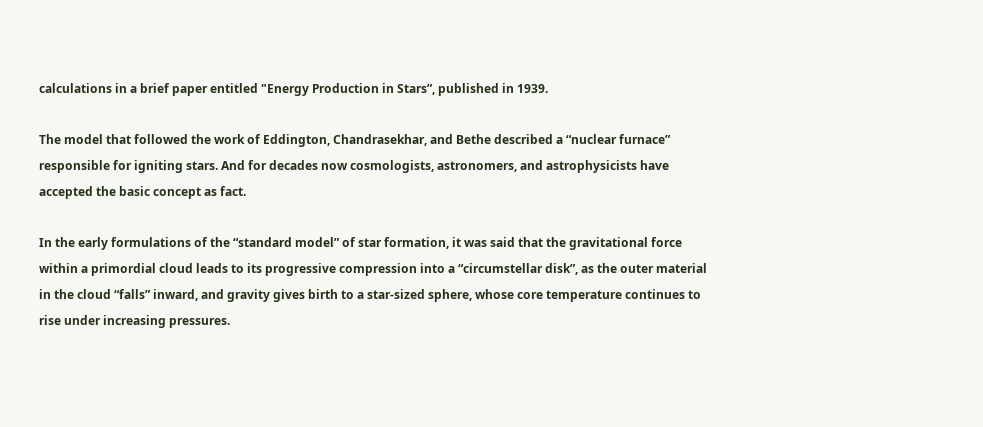calculations in a brief paper entitled "Energy Production in Stars”, published in 1939.

The model that followed the work of Eddington, Chandrasekhar, and Bethe described a “nuclear furnace” responsible for igniting stars. And for decades now cosmologists, astronomers, and astrophysicists have accepted the basic concept as fact.

In the early formulations of the “standard model” of star formation, it was said that the gravitational force within a primordial cloud leads to its progressive compression into a “circumstellar disk”, as the outer material in the cloud “falls” inward, and gravity gives birth to a star-sized sphere, whose core temperature continues to rise under increasing pressures.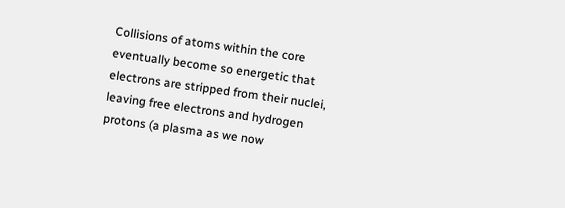Collisions of atoms within the core eventually become so energetic that electrons are stripped from their nuclei, leaving free electrons and hydrogen protons (a plasma as we now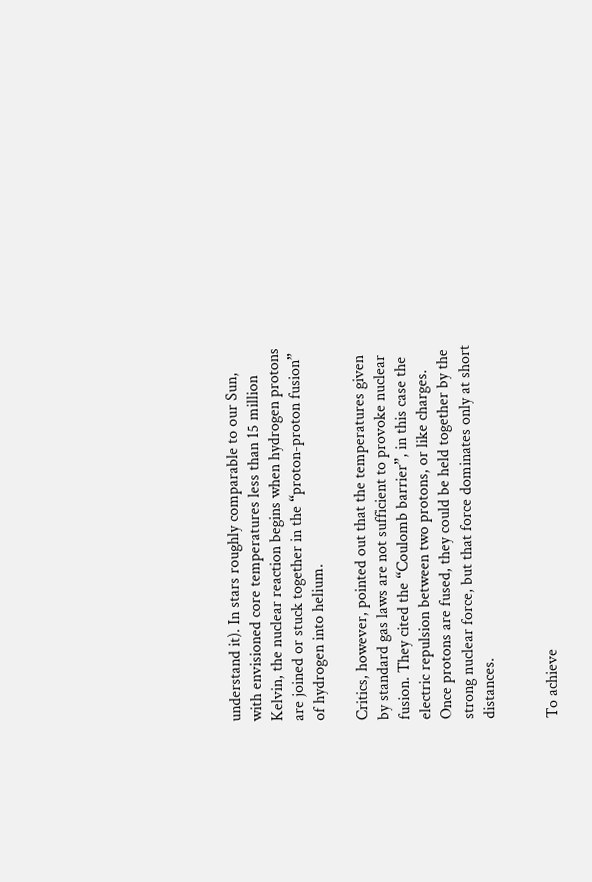understand it). In stars roughly comparable to our Sun, with envisioned core temperatures less than 15 million Kelvin, the nuclear reaction begins when hydrogen protons are joined or stuck together in the “proton-proton fusion” of hydrogen into helium.

Critics, however, pointed out that the temperatures given by standard gas laws are not sufficient to provoke nuclear fusion. They cited the “Coulomb barrier”, in this case the electric repulsion between two protons, or like charges. Once protons are fused, they could be held together by the strong nuclear force, but that force dominates only at short distances.


To achieve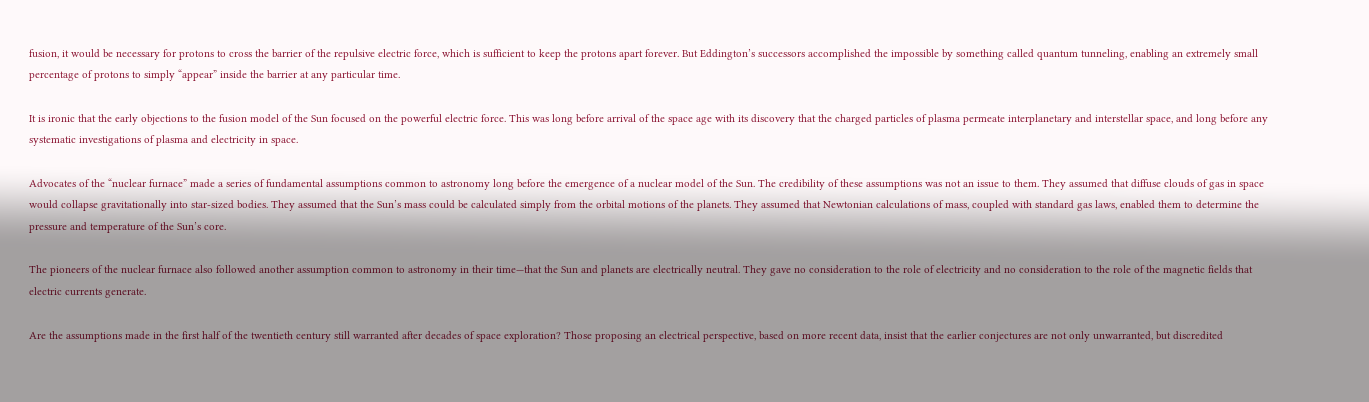fusion, it would be necessary for protons to cross the barrier of the repulsive electric force, which is sufficient to keep the protons apart forever. But Eddington’s successors accomplished the impossible by something called quantum tunneling, enabling an extremely small percentage of protons to simply “appear” inside the barrier at any particular time.

It is ironic that the early objections to the fusion model of the Sun focused on the powerful electric force. This was long before arrival of the space age with its discovery that the charged particles of plasma permeate interplanetary and interstellar space, and long before any systematic investigations of plasma and electricity in space.

Advocates of the “nuclear furnace” made a series of fundamental assumptions common to astronomy long before the emergence of a nuclear model of the Sun. The credibility of these assumptions was not an issue to them. They assumed that diffuse clouds of gas in space would collapse gravitationally into star-sized bodies. They assumed that the Sun’s mass could be calculated simply from the orbital motions of the planets. They assumed that Newtonian calculations of mass, coupled with standard gas laws, enabled them to determine the pressure and temperature of the Sun’s core.

The pioneers of the nuclear furnace also followed another assumption common to astronomy in their time—that the Sun and planets are electrically neutral. They gave no consideration to the role of electricity and no consideration to the role of the magnetic fields that electric currents generate.

Are the assumptions made in the first half of the twentieth century still warranted after decades of space exploration? Those proposing an electrical perspective, based on more recent data, insist that the earlier conjectures are not only unwarranted, but discredited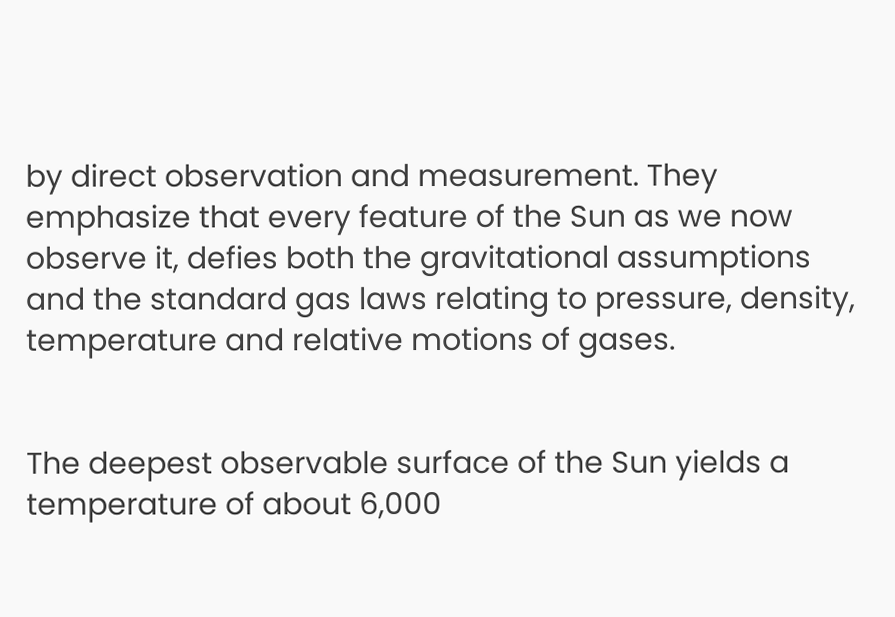by direct observation and measurement. They emphasize that every feature of the Sun as we now observe it, defies both the gravitational assumptions and the standard gas laws relating to pressure, density, temperature and relative motions of gases.


The deepest observable surface of the Sun yields a temperature of about 6,000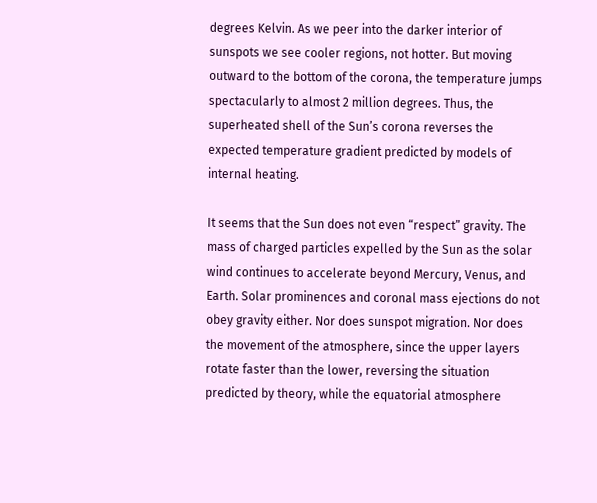degrees Kelvin. As we peer into the darker interior of sunspots we see cooler regions, not hotter. But moving outward to the bottom of the corona, the temperature jumps spectacularly to almost 2 million degrees. Thus, the superheated shell of the Sun’s corona reverses the expected temperature gradient predicted by models of internal heating.

It seems that the Sun does not even “respect” gravity. The mass of charged particles expelled by the Sun as the solar wind continues to accelerate beyond Mercury, Venus, and Earth. Solar prominences and coronal mass ejections do not obey gravity either. Nor does sunspot migration. Nor does the movement of the atmosphere, since the upper layers rotate faster than the lower, reversing the situation predicted by theory, while the equatorial atmosphere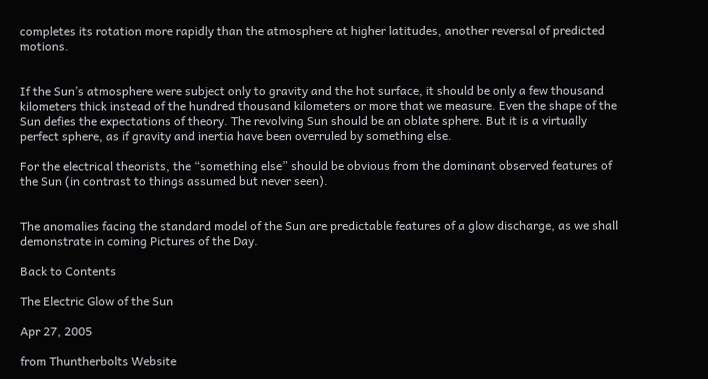completes its rotation more rapidly than the atmosphere at higher latitudes, another reversal of predicted motions.


If the Sun’s atmosphere were subject only to gravity and the hot surface, it should be only a few thousand kilometers thick instead of the hundred thousand kilometers or more that we measure. Even the shape of the Sun defies the expectations of theory. The revolving Sun should be an oblate sphere. But it is a virtually perfect sphere, as if gravity and inertia have been overruled by something else.

For the electrical theorists, the “something else” should be obvious from the dominant observed features of the Sun (in contrast to things assumed but never seen).


The anomalies facing the standard model of the Sun are predictable features of a glow discharge, as we shall demonstrate in coming Pictures of the Day.

Back to Contents

The Electric Glow of the Sun

Apr 27, 2005

from Thuntherbolts Website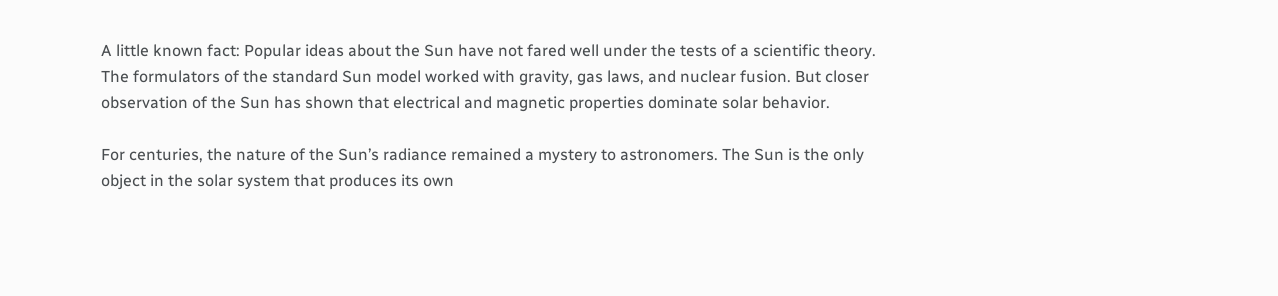A little known fact: Popular ideas about the Sun have not fared well under the tests of a scientific theory. The formulators of the standard Sun model worked with gravity, gas laws, and nuclear fusion. But closer observation of the Sun has shown that electrical and magnetic properties dominate solar behavior.

For centuries, the nature of the Sun’s radiance remained a mystery to astronomers. The Sun is the only object in the solar system that produces its own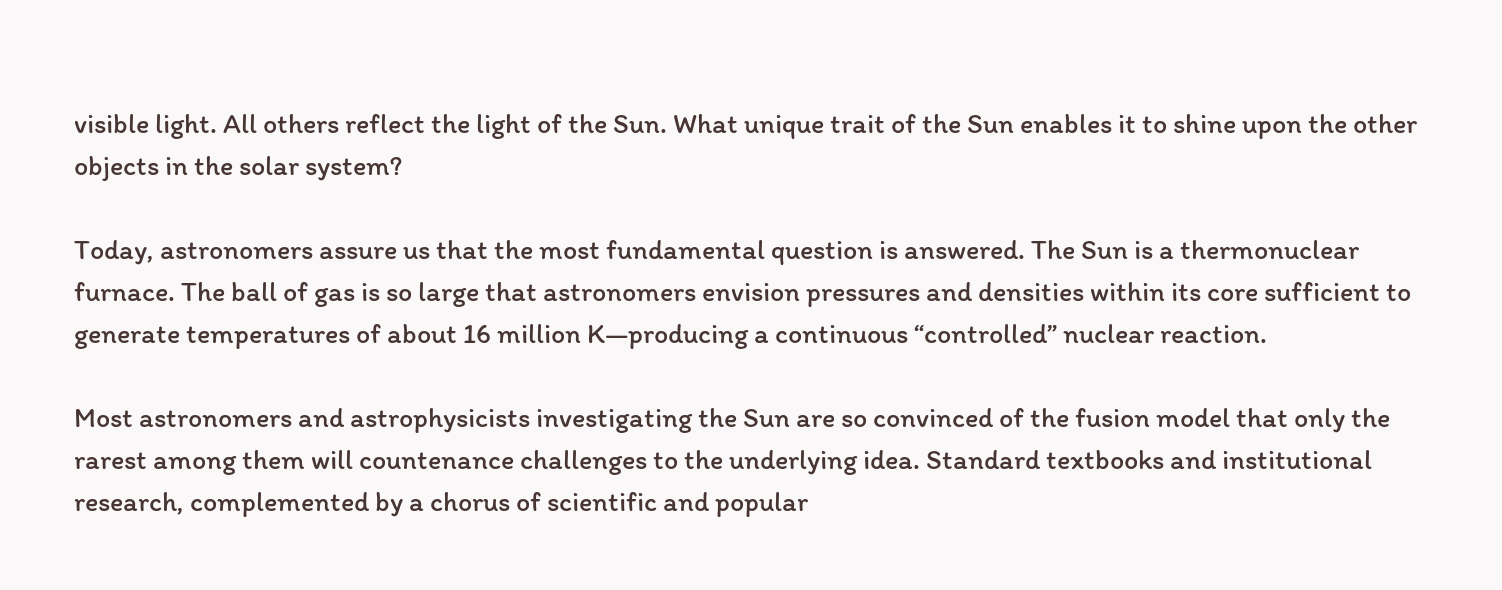visible light. All others reflect the light of the Sun. What unique trait of the Sun enables it to shine upon the other objects in the solar system?

Today, astronomers assure us that the most fundamental question is answered. The Sun is a thermonuclear furnace. The ball of gas is so large that astronomers envision pressures and densities within its core sufficient to generate temperatures of about 16 million K—producing a continuous “controlled” nuclear reaction.

Most astronomers and astrophysicists investigating the Sun are so convinced of the fusion model that only the rarest among them will countenance challenges to the underlying idea. Standard textbooks and institutional research, complemented by a chorus of scientific and popular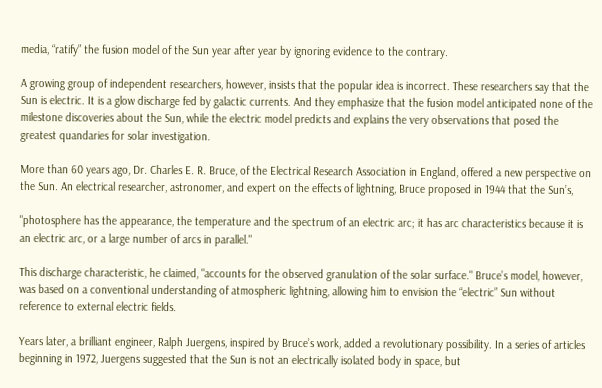media, “ratify” the fusion model of the Sun year after year by ignoring evidence to the contrary.

A growing group of independent researchers, however, insists that the popular idea is incorrect. These researchers say that the Sun is electric. It is a glow discharge fed by galactic currents. And they emphasize that the fusion model anticipated none of the milestone discoveries about the Sun, while the electric model predicts and explains the very observations that posed the greatest quandaries for solar investigation.

More than 60 years ago, Dr. Charles E. R. Bruce, of the Electrical Research Association in England, offered a new perspective on the Sun. An electrical researcher, astronomer, and expert on the effects of lightning, Bruce proposed in 1944 that the Sun’s,

"photosphere has the appearance, the temperature and the spectrum of an electric arc; it has arc characteristics because it is an electric arc, or a large number of arcs in parallel."

This discharge characteristic, he claimed, "accounts for the observed granulation of the solar surface." Bruce’s model, however, was based on a conventional understanding of atmospheric lightning, allowing him to envision the “electric” Sun without reference to external electric fields.

Years later, a brilliant engineer, Ralph Juergens, inspired by Bruce’s work, added a revolutionary possibility. In a series of articles beginning in 1972, Juergens suggested that the Sun is not an electrically isolated body in space, but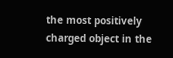the most positively charged object in the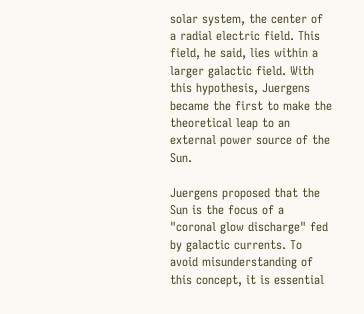solar system, the center of a radial electric field. This field, he said, lies within a larger galactic field. With this hypothesis, Juergens became the first to make the theoretical leap to an external power source of the Sun.

Juergens proposed that the Sun is the focus of a "coronal glow discharge" fed by galactic currents. To avoid misunderstanding of this concept, it is essential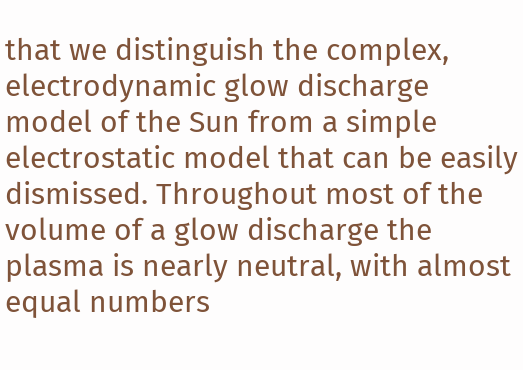that we distinguish the complex, electrodynamic glow discharge model of the Sun from a simple electrostatic model that can be easily dismissed. Throughout most of the volume of a glow discharge the plasma is nearly neutral, with almost equal numbers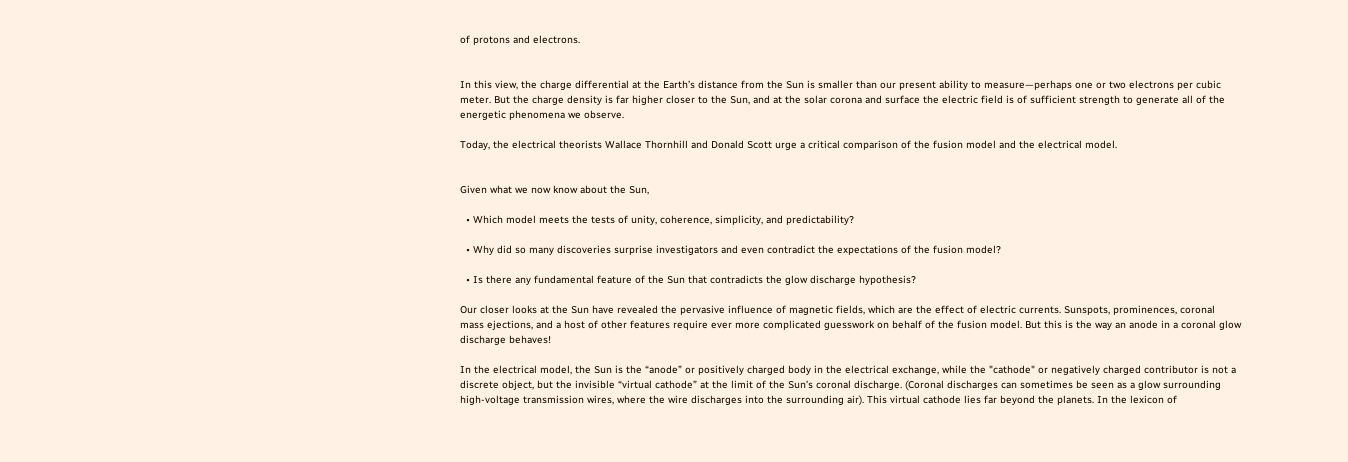of protons and electrons.


In this view, the charge differential at the Earth’s distance from the Sun is smaller than our present ability to measure—perhaps one or two electrons per cubic meter. But the charge density is far higher closer to the Sun, and at the solar corona and surface the electric field is of sufficient strength to generate all of the energetic phenomena we observe.

Today, the electrical theorists Wallace Thornhill and Donald Scott urge a critical comparison of the fusion model and the electrical model.


Given what we now know about the Sun,

  • Which model meets the tests of unity, coherence, simplicity, and predictability?

  • Why did so many discoveries surprise investigators and even contradict the expectations of the fusion model?

  • Is there any fundamental feature of the Sun that contradicts the glow discharge hypothesis?

Our closer looks at the Sun have revealed the pervasive influence of magnetic fields, which are the effect of electric currents. Sunspots, prominences, coronal mass ejections, and a host of other features require ever more complicated guesswork on behalf of the fusion model. But this is the way an anode in a coronal glow discharge behaves!

In the electrical model, the Sun is the “anode” or positively charged body in the electrical exchange, while the "cathode" or negatively charged contributor is not a discrete object, but the invisible “virtual cathode” at the limit of the Sun’s coronal discharge. (Coronal discharges can sometimes be seen as a glow surrounding high-voltage transmission wires, where the wire discharges into the surrounding air). This virtual cathode lies far beyond the planets. In the lexicon of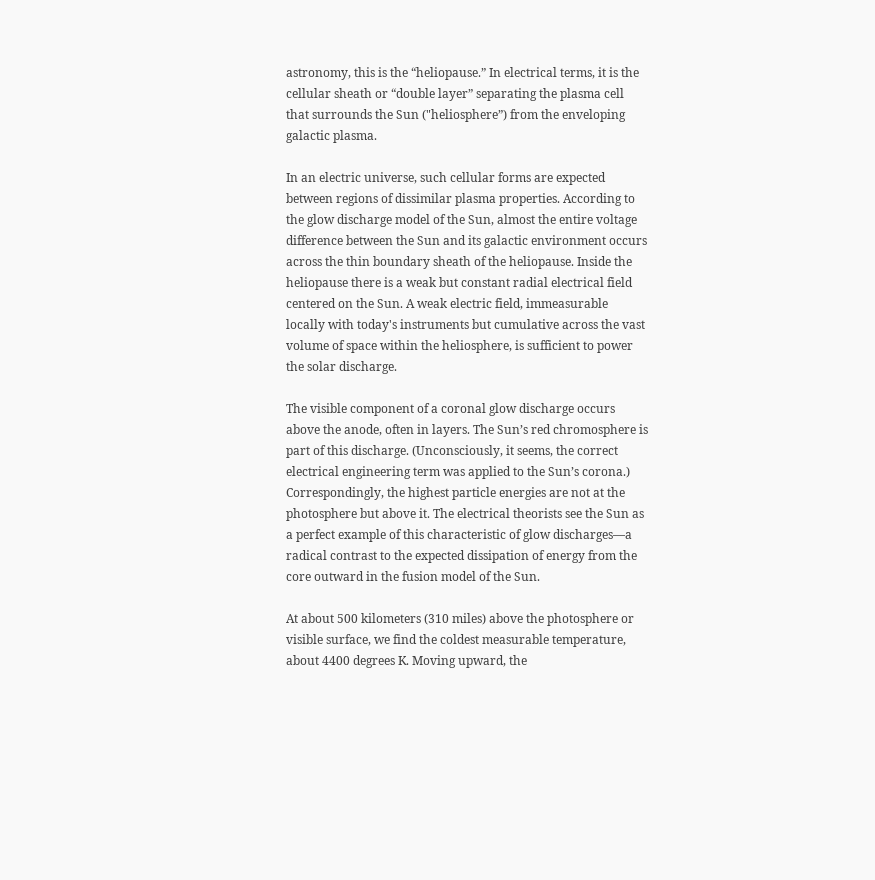astronomy, this is the “heliopause.” In electrical terms, it is the cellular sheath or “double layer” separating the plasma cell that surrounds the Sun ("heliosphere”) from the enveloping galactic plasma.

In an electric universe, such cellular forms are expected between regions of dissimilar plasma properties. According to the glow discharge model of the Sun, almost the entire voltage difference between the Sun and its galactic environment occurs across the thin boundary sheath of the heliopause. Inside the heliopause there is a weak but constant radial electrical field centered on the Sun. A weak electric field, immeasurable locally with today's instruments but cumulative across the vast volume of space within the heliosphere, is sufficient to power the solar discharge.

The visible component of a coronal glow discharge occurs above the anode, often in layers. The Sun’s red chromosphere is part of this discharge. (Unconsciously, it seems, the correct electrical engineering term was applied to the Sun’s corona.) Correspondingly, the highest particle energies are not at the photosphere but above it. The electrical theorists see the Sun as a perfect example of this characteristic of glow discharges—a radical contrast to the expected dissipation of energy from the core outward in the fusion model of the Sun.

At about 500 kilometers (310 miles) above the photosphere or visible surface, we find the coldest measurable temperature, about 4400 degrees K. Moving upward, the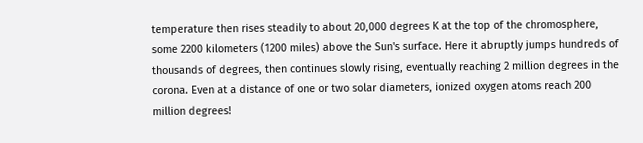temperature then rises steadily to about 20,000 degrees K at the top of the chromosphere, some 2200 kilometers (1200 miles) above the Sun's surface. Here it abruptly jumps hundreds of thousands of degrees, then continues slowly rising, eventually reaching 2 million degrees in the corona. Even at a distance of one or two solar diameters, ionized oxygen atoms reach 200 million degrees!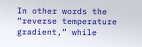In other words the “reverse temperature gradient,” while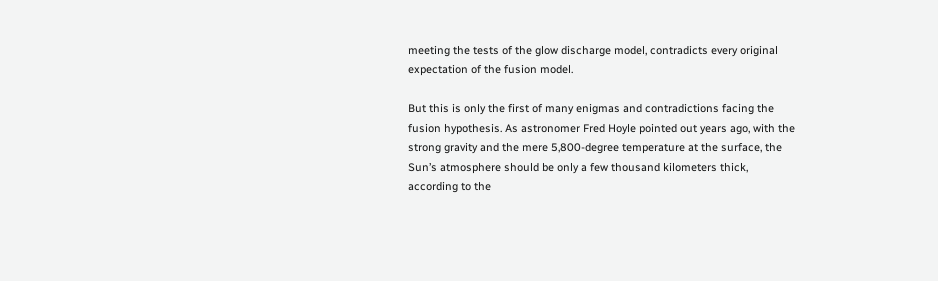meeting the tests of the glow discharge model, contradicts every original expectation of the fusion model.

But this is only the first of many enigmas and contradictions facing the fusion hypothesis. As astronomer Fred Hoyle pointed out years ago, with the strong gravity and the mere 5,800-degree temperature at the surface, the Sun’s atmosphere should be only a few thousand kilometers thick, according to the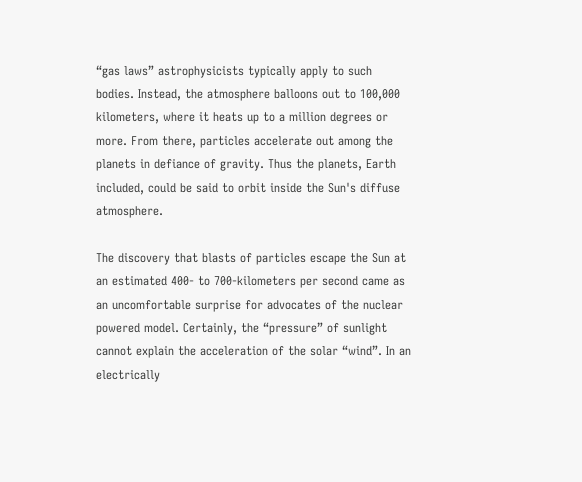“gas laws” astrophysicists typically apply to such bodies. Instead, the atmosphere balloons out to 100,000 kilometers, where it heats up to a million degrees or more. From there, particles accelerate out among the planets in defiance of gravity. Thus the planets, Earth included, could be said to orbit inside the Sun's diffuse atmosphere.

The discovery that blasts of particles escape the Sun at an estimated 400- to 700-kilometers per second came as an uncomfortable surprise for advocates of the nuclear powered model. Certainly, the “pressure” of sunlight cannot explain the acceleration of the solar “wind”. In an electrically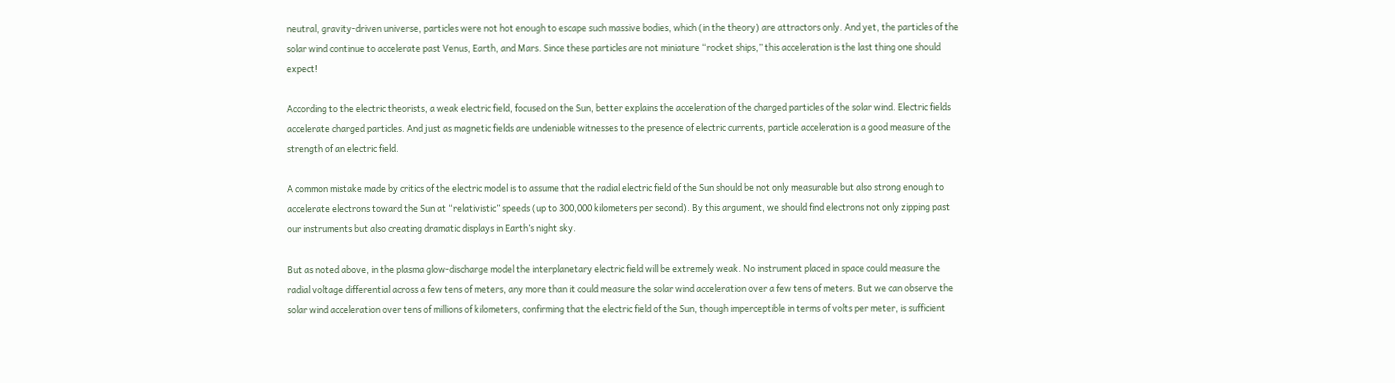neutral, gravity-driven universe, particles were not hot enough to escape such massive bodies, which (in the theory) are attractors only. And yet, the particles of the solar wind continue to accelerate past Venus, Earth, and Mars. Since these particles are not miniature “rocket ships,” this acceleration is the last thing one should expect!

According to the electric theorists, a weak electric field, focused on the Sun, better explains the acceleration of the charged particles of the solar wind. Electric fields accelerate charged particles. And just as magnetic fields are undeniable witnesses to the presence of electric currents, particle acceleration is a good measure of the strength of an electric field.

A common mistake made by critics of the electric model is to assume that the radial electric field of the Sun should be not only measurable but also strong enough to accelerate electrons toward the Sun at “relativistic” speeds (up to 300,000 kilometers per second). By this argument, we should find electrons not only zipping past our instruments but also creating dramatic displays in Earth’s night sky.

But as noted above, in the plasma glow-discharge model the interplanetary electric field will be extremely weak. No instrument placed in space could measure the radial voltage differential across a few tens of meters, any more than it could measure the solar wind acceleration over a few tens of meters. But we can observe the solar wind acceleration over tens of millions of kilometers, confirming that the electric field of the Sun, though imperceptible in terms of volts per meter, is sufficient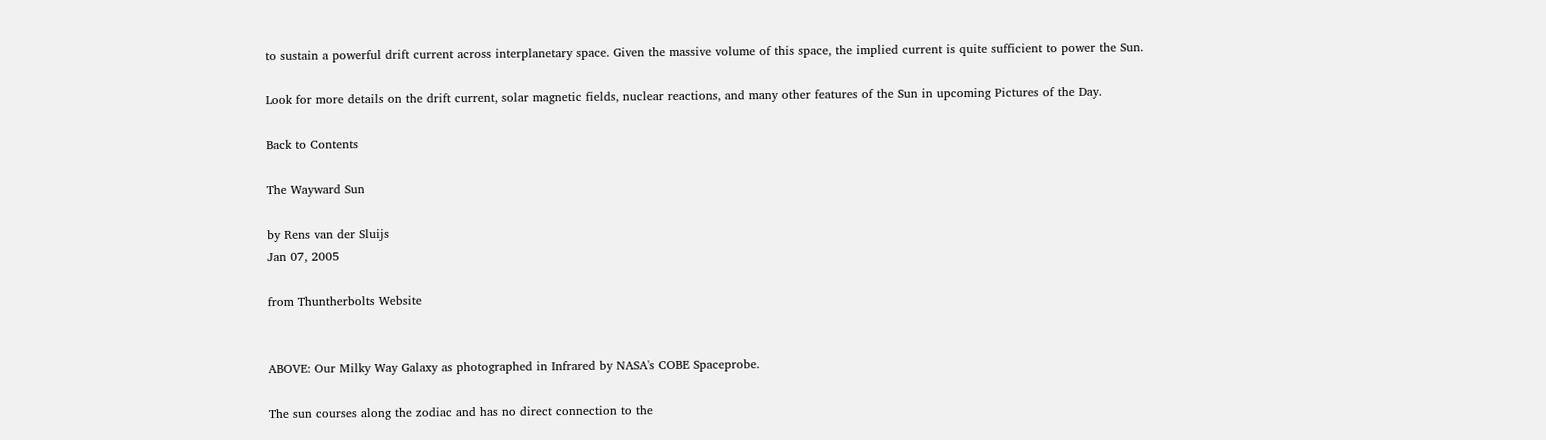to sustain a powerful drift current across interplanetary space. Given the massive volume of this space, the implied current is quite sufficient to power the Sun.

Look for more details on the drift current, solar magnetic fields, nuclear reactions, and many other features of the Sun in upcoming Pictures of the Day.

Back to Contents

The Wayward Sun

by Rens van der Sluijs
Jan 07, 2005

from Thuntherbolts Website


ABOVE: Our Milky Way Galaxy as photographed in Infrared by NASA's COBE Spaceprobe.

The sun courses along the zodiac and has no direct connection to the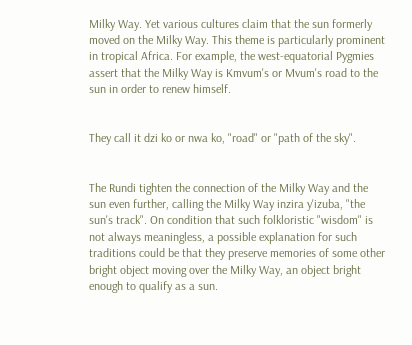Milky Way. Yet various cultures claim that the sun formerly moved on the Milky Way. This theme is particularly prominent in tropical Africa. For example, the west-equatorial Pygmies assert that the Milky Way is Kmvum's or Mvum's road to the sun in order to renew himself.


They call it dzi ko or nwa ko, "road" or "path of the sky".


The Rundi tighten the connection of the Milky Way and the sun even further, calling the Milky Way inzira y'izuba, "the sun's track". On condition that such folkloristic "wisdom" is not always meaningless, a possible explanation for such traditions could be that they preserve memories of some other bright object moving over the Milky Way, an object bright enough to qualify as a sun.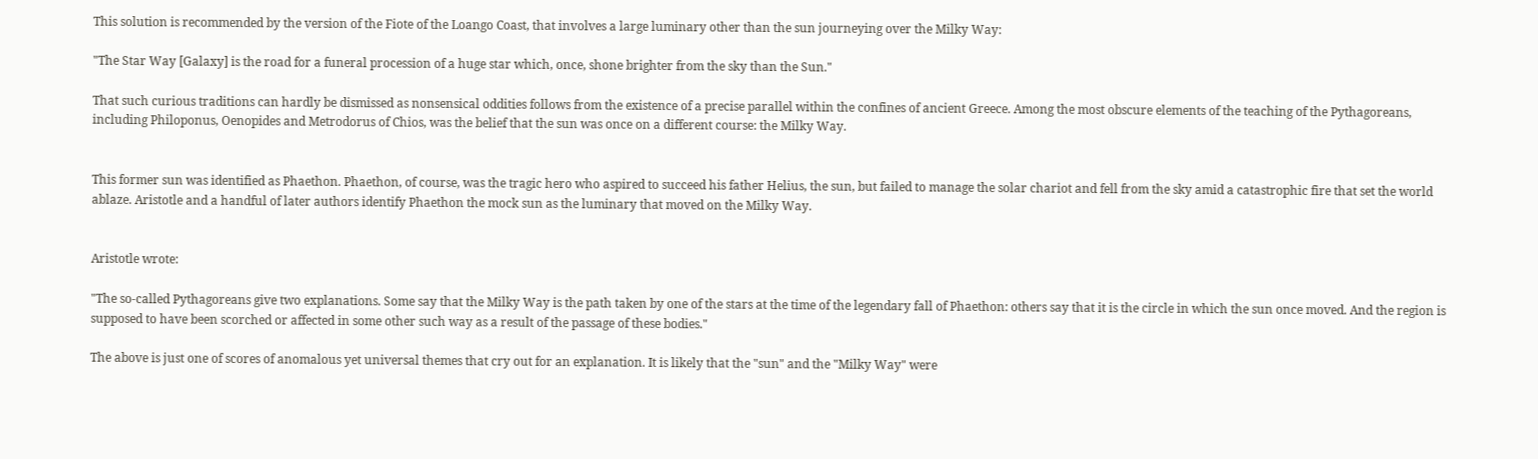This solution is recommended by the version of the Fiote of the Loango Coast, that involves a large luminary other than the sun journeying over the Milky Way:

"The Star Way [Galaxy] is the road for a funeral procession of a huge star which, once, shone brighter from the sky than the Sun."

That such curious traditions can hardly be dismissed as nonsensical oddities follows from the existence of a precise parallel within the confines of ancient Greece. Among the most obscure elements of the teaching of the Pythagoreans, including Philoponus, Oenopides and Metrodorus of Chios, was the belief that the sun was once on a different course: the Milky Way.


This former sun was identified as Phaethon. Phaethon, of course, was the tragic hero who aspired to succeed his father Helius, the sun, but failed to manage the solar chariot and fell from the sky amid a catastrophic fire that set the world ablaze. Aristotle and a handful of later authors identify Phaethon the mock sun as the luminary that moved on the Milky Way.


Aristotle wrote:

"The so-called Pythagoreans give two explanations. Some say that the Milky Way is the path taken by one of the stars at the time of the legendary fall of Phaethon: others say that it is the circle in which the sun once moved. And the region is supposed to have been scorched or affected in some other such way as a result of the passage of these bodies."

The above is just one of scores of anomalous yet universal themes that cry out for an explanation. It is likely that the "sun" and the "Milky Way" were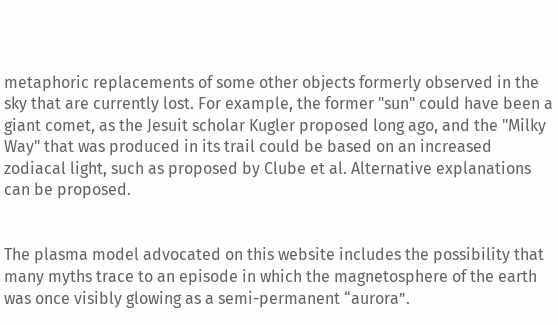metaphoric replacements of some other objects formerly observed in the sky that are currently lost. For example, the former "sun" could have been a giant comet, as the Jesuit scholar Kugler proposed long ago, and the "Milky Way" that was produced in its trail could be based on an increased zodiacal light, such as proposed by Clube et al. Alternative explanations can be proposed.


The plasma model advocated on this website includes the possibility that many myths trace to an episode in which the magnetosphere of the earth was once visibly glowing as a semi-permanent “aurora”.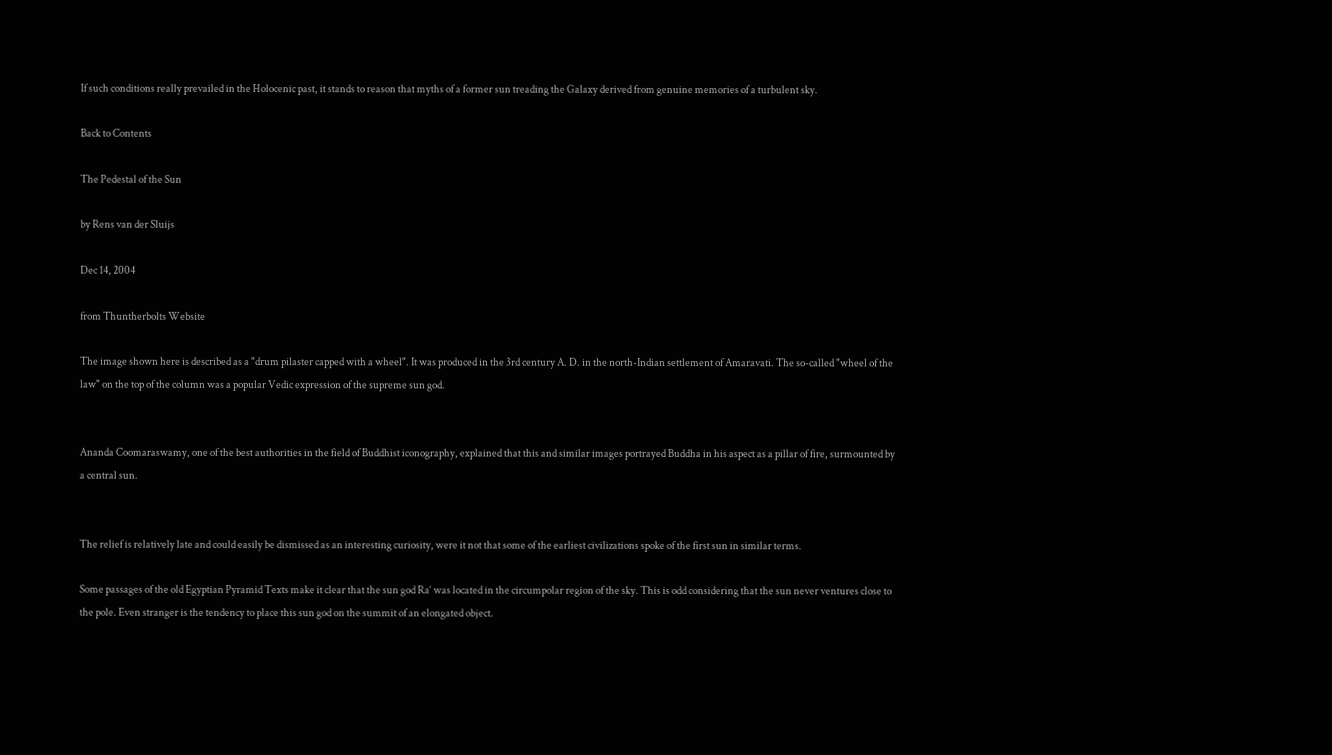If such conditions really prevailed in the Holocenic past, it stands to reason that myths of a former sun treading the Galaxy derived from genuine memories of a turbulent sky.

Back to Contents

The Pedestal of the Sun

by Rens van der Sluijs

Dec 14, 2004

from Thuntherbolts Website

The image shown here is described as a "drum pilaster capped with a wheel". It was produced in the 3rd century A. D. in the north-Indian settlement of Amaravati. The so-called "wheel of the law" on the top of the column was a popular Vedic expression of the supreme sun god.


Ananda Coomaraswamy, one of the best authorities in the field of Buddhist iconography, explained that this and similar images portrayed Buddha in his aspect as a pillar of fire, surmounted by a central sun.


The relief is relatively late and could easily be dismissed as an interesting curiosity, were it not that some of the earliest civilizations spoke of the first sun in similar terms.

Some passages of the old Egyptian Pyramid Texts make it clear that the sun god Ra‘ was located in the circumpolar region of the sky. This is odd considering that the sun never ventures close to the pole. Even stranger is the tendency to place this sun god on the summit of an elongated object.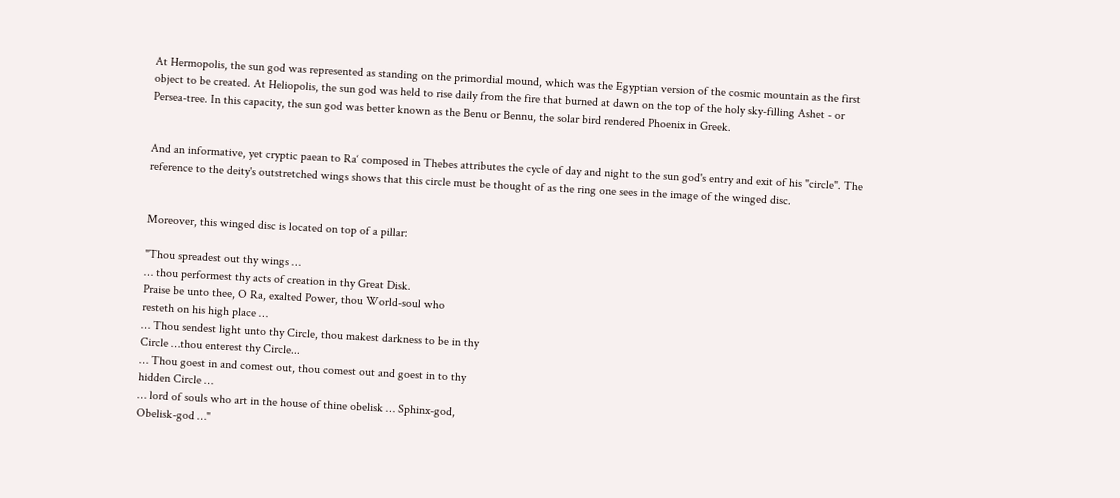At Hermopolis, the sun god was represented as standing on the primordial mound, which was the Egyptian version of the cosmic mountain as the first object to be created. At Heliopolis, the sun god was held to rise daily from the fire that burned at dawn on the top of the holy sky-filling Ashet - or Persea-tree. In this capacity, the sun god was better known as the Benu or Bennu, the solar bird rendered Phoenix in Greek.


And an informative, yet cryptic paean to Ra‘ composed in Thebes attributes the cycle of day and night to the sun god's entry and exit of his "circle". The reference to the deity's outstretched wings shows that this circle must be thought of as the ring one sees in the image of the winged disc.


Moreover, this winged disc is located on top of a pillar:

"Thou spreadest out thy wings …
… thou performest thy acts of creation in thy Great Disk.
Praise be unto thee, O Ra, exalted Power, thou World-soul who
resteth on his high place …
… Thou sendest light unto thy Circle, thou makest darkness to be in thy
Circle …thou enterest thy Circle...
… Thou goest in and comest out, thou comest out and goest in to thy
hidden Circle …
… lord of souls who art in the house of thine obelisk … Sphinx-god,
Obelisk-god …"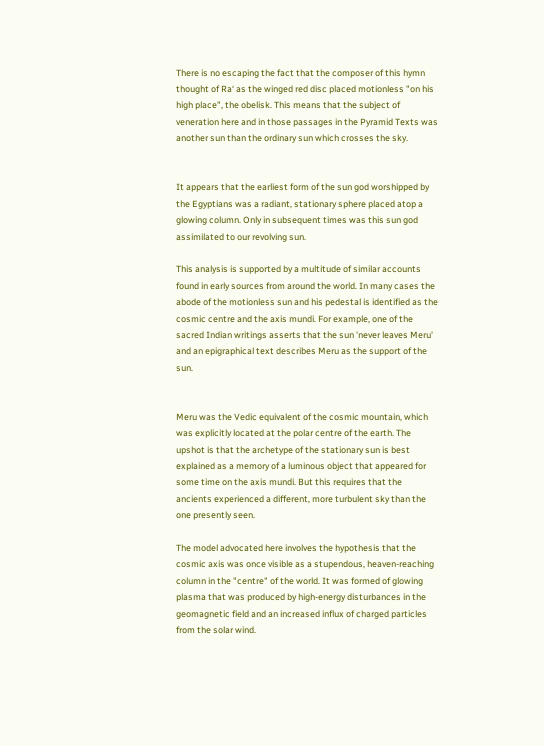There is no escaping the fact that the composer of this hymn thought of Ra‘ as the winged red disc placed motionless "on his high place", the obelisk. This means that the subject of veneration here and in those passages in the Pyramid Texts was another sun than the ordinary sun which crosses the sky.


It appears that the earliest form of the sun god worshipped by the Egyptians was a radiant, stationary sphere placed atop a glowing column. Only in subsequent times was this sun god assimilated to our revolving sun.

This analysis is supported by a multitude of similar accounts found in early sources from around the world. In many cases the abode of the motionless sun and his pedestal is identified as the cosmic centre and the axis mundi. For example, one of the sacred Indian writings asserts that the sun 'never leaves Meru' and an epigraphical text describes Meru as the support of the sun.


Meru was the Vedic equivalent of the cosmic mountain, which was explicitly located at the polar centre of the earth. The upshot is that the archetype of the stationary sun is best explained as a memory of a luminous object that appeared for some time on the axis mundi. But this requires that the ancients experienced a different, more turbulent sky than the one presently seen.

The model advocated here involves the hypothesis that the cosmic axis was once visible as a stupendous, heaven-reaching column in the "centre" of the world. It was formed of glowing plasma that was produced by high-energy disturbances in the geomagnetic field and an increased influx of charged particles from the solar wind.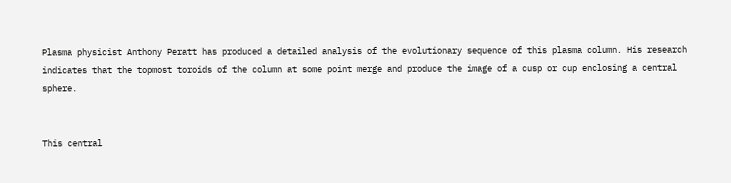Plasma physicist Anthony Peratt has produced a detailed analysis of the evolutionary sequence of this plasma column. His research indicates that the topmost toroids of the column at some point merge and produce the image of a cusp or cup enclosing a central sphere.


This central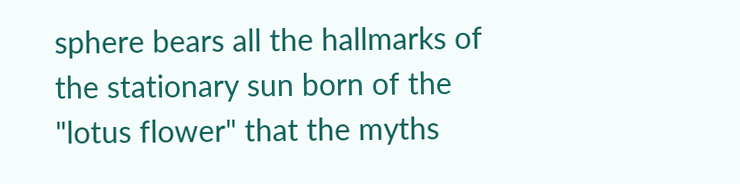sphere bears all the hallmarks of the stationary sun born of the "lotus flower" that the myths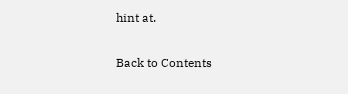hint at.

Back to Contents